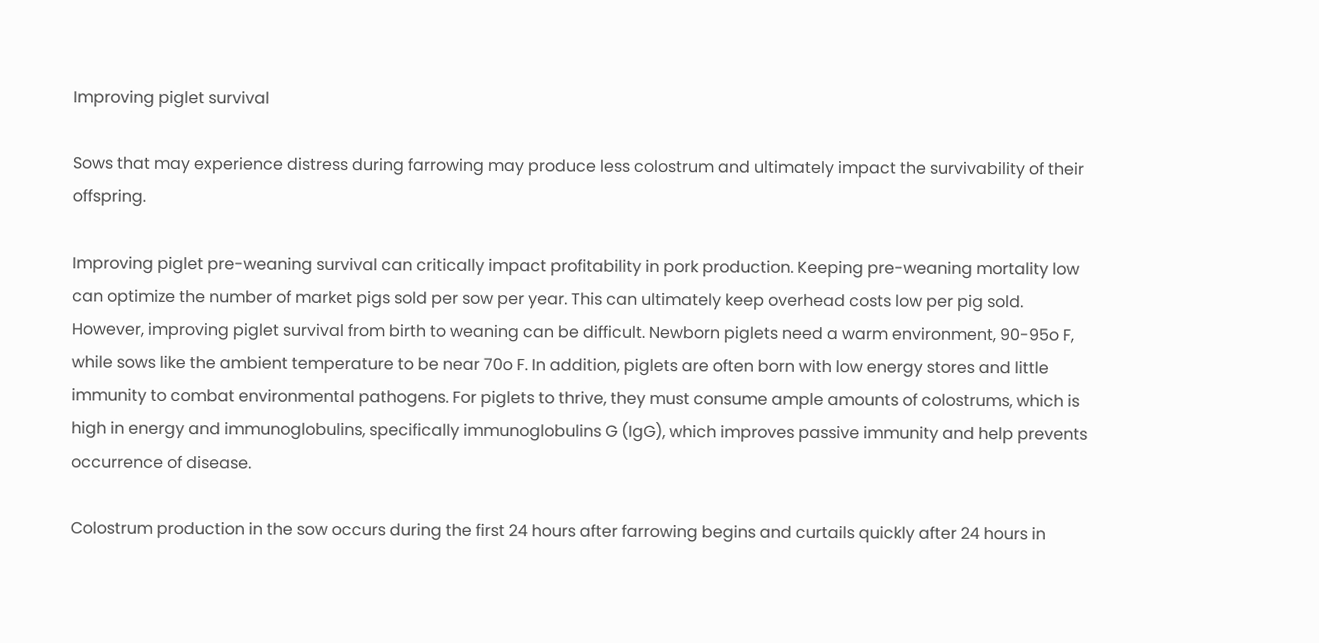Improving piglet survival

Sows that may experience distress during farrowing may produce less colostrum and ultimately impact the survivability of their offspring.

Improving piglet pre-weaning survival can critically impact profitability in pork production. Keeping pre-weaning mortality low can optimize the number of market pigs sold per sow per year. This can ultimately keep overhead costs low per pig sold. However, improving piglet survival from birth to weaning can be difficult. Newborn piglets need a warm environment, 90-95o F, while sows like the ambient temperature to be near 70o F. In addition, piglets are often born with low energy stores and little immunity to combat environmental pathogens. For piglets to thrive, they must consume ample amounts of colostrums, which is high in energy and immunoglobulins, specifically immunoglobulins G (IgG), which improves passive immunity and help prevents occurrence of disease.

Colostrum production in the sow occurs during the first 24 hours after farrowing begins and curtails quickly after 24 hours in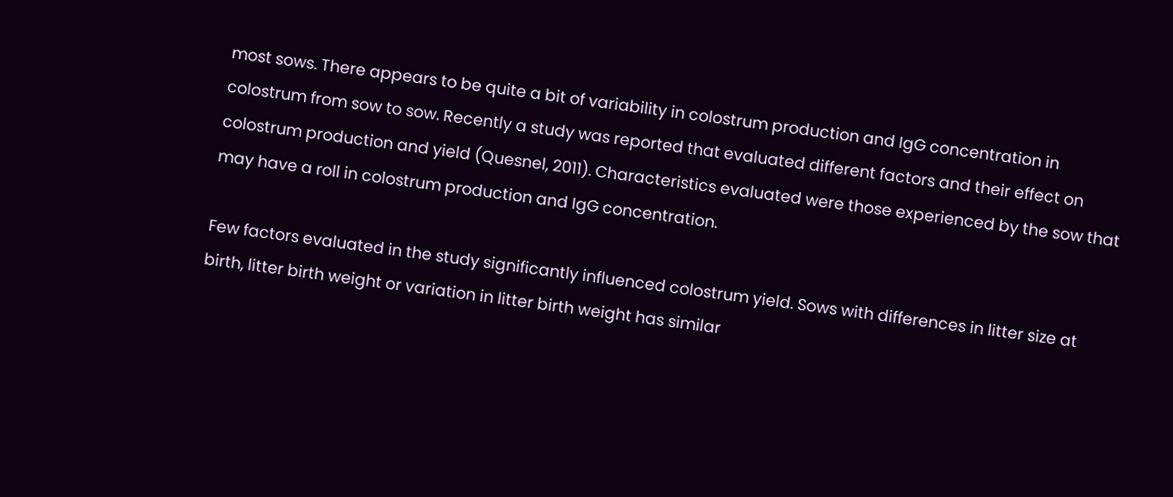most sows. There appears to be quite a bit of variability in colostrum production and IgG concentration in colostrum from sow to sow. Recently a study was reported that evaluated different factors and their effect on colostrum production and yield (Quesnel, 2011). Characteristics evaluated were those experienced by the sow that may have a roll in colostrum production and IgG concentration.

Few factors evaluated in the study significantly influenced colostrum yield. Sows with differences in litter size at birth, litter birth weight or variation in litter birth weight has similar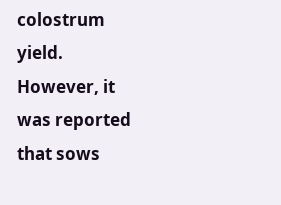colostrum yield. However, it was reported that sows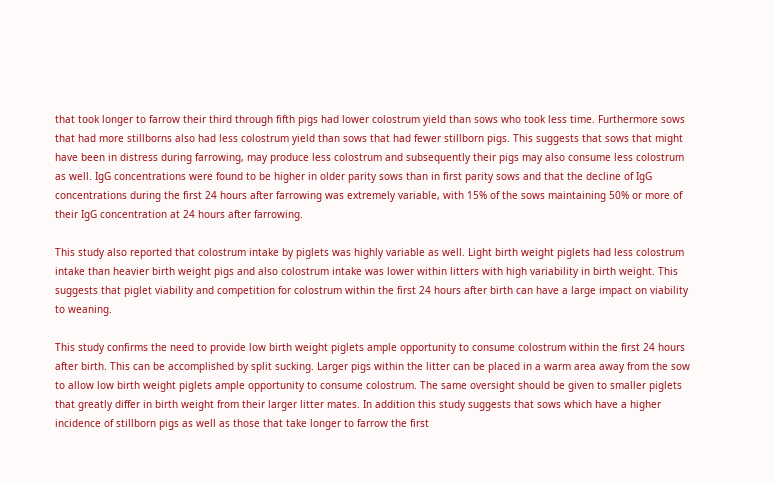that took longer to farrow their third through fifth pigs had lower colostrum yield than sows who took less time. Furthermore sows that had more stillborns also had less colostrum yield than sows that had fewer stillborn pigs. This suggests that sows that might have been in distress during farrowing, may produce less colostrum and subsequently their pigs may also consume less colostrum as well. IgG concentrations were found to be higher in older parity sows than in first parity sows and that the decline of IgG concentrations during the first 24 hours after farrowing was extremely variable, with 15% of the sows maintaining 50% or more of their IgG concentration at 24 hours after farrowing.

This study also reported that colostrum intake by piglets was highly variable as well. Light birth weight piglets had less colostrum intake than heavier birth weight pigs and also colostrum intake was lower within litters with high variability in birth weight. This suggests that piglet viability and competition for colostrum within the first 24 hours after birth can have a large impact on viability to weaning.

This study confirms the need to provide low birth weight piglets ample opportunity to consume colostrum within the first 24 hours after birth. This can be accomplished by split sucking. Larger pigs within the litter can be placed in a warm area away from the sow to allow low birth weight piglets ample opportunity to consume colostrum. The same oversight should be given to smaller piglets that greatly differ in birth weight from their larger litter mates. In addition this study suggests that sows which have a higher incidence of stillborn pigs as well as those that take longer to farrow the first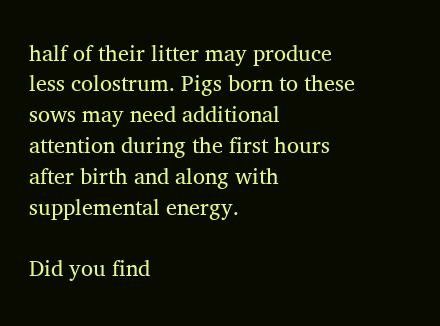half of their litter may produce less colostrum. Pigs born to these sows may need additional attention during the first hours after birth and along with supplemental energy.

Did you find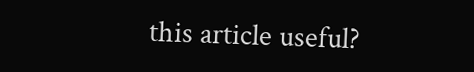this article useful?